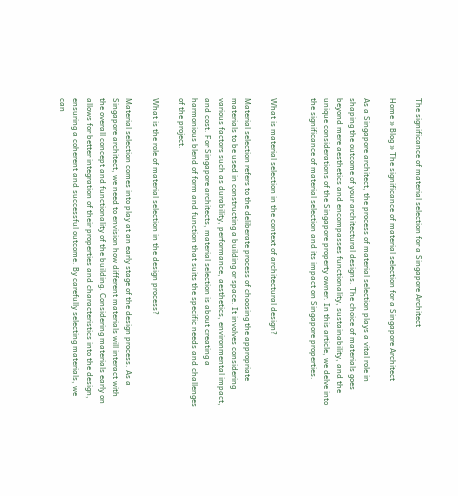The significance of material selection for a Singapore Architect

Home » Blog » The significance of material selection for a Singapore Architect

As a Singapore architect, the process of material selection plays a vital role in shaping the outcome of your architectural designs. The choice of materials goes beyond mere aesthetics and encompasses functionality, sustainability, and the unique considerations of the Singapore property owner. In this article, we delve into the significance of material selection and its impact on Singapore properties.


What is material selection in the context of architectural design?

Material selection refers to the deliberate process of choosing the appropriate materials to be used in constructing a building or space. It involves considering various factors such as durability, performance, aesthetics, environmental impact, and cost. For Singapore architects, material selection is about creating a harmonious blend of form and function that suits the specific needs and challenges of the project.

What is the role of material selection in the design process?

Material selection comes into play at an early stage of the design process. As a Singapore architect, we need to envision how different materials will interact with the overall concept and functionality of the building. Considering materials early on allows for better integration of their properties and characteristics into the design, ensuring a coherent and successful outcome. By carefully selecting materials, we can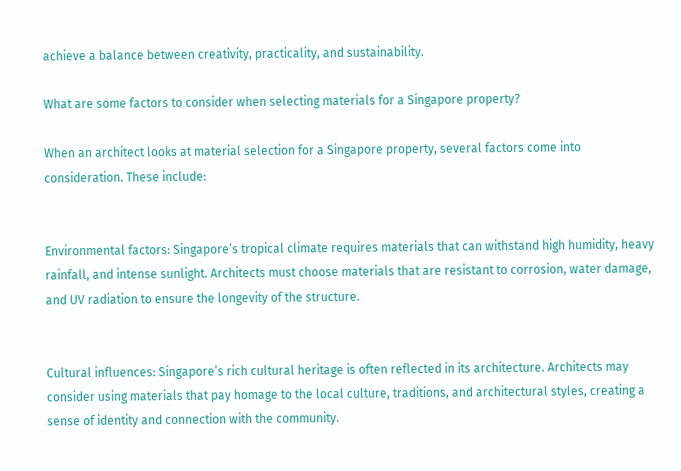achieve a balance between creativity, practicality, and sustainability.

What are some factors to consider when selecting materials for a Singapore property?

When an architect looks at material selection for a Singapore property, several factors come into consideration. These include:


Environmental factors: Singapore’s tropical climate requires materials that can withstand high humidity, heavy rainfall, and intense sunlight. Architects must choose materials that are resistant to corrosion, water damage, and UV radiation to ensure the longevity of the structure.


Cultural influences: Singapore’s rich cultural heritage is often reflected in its architecture. Architects may consider using materials that pay homage to the local culture, traditions, and architectural styles, creating a sense of identity and connection with the community.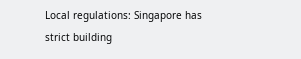Local regulations: Singapore has strict building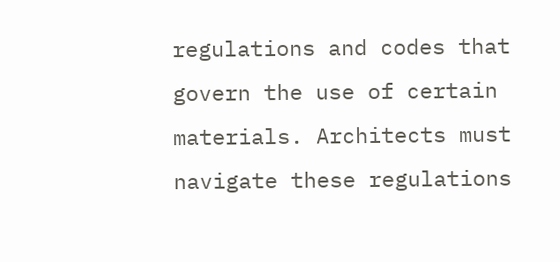regulations and codes that govern the use of certain materials. Architects must navigate these regulations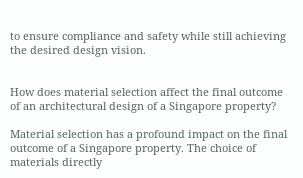to ensure compliance and safety while still achieving the desired design vision.


How does material selection affect the final outcome of an architectural design of a Singapore property?

Material selection has a profound impact on the final outcome of a Singapore property. The choice of materials directly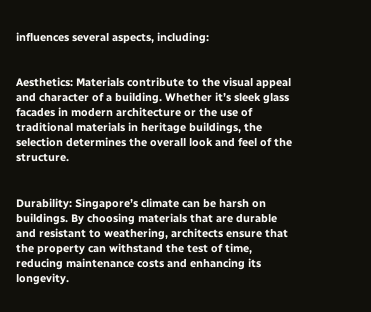influences several aspects, including:


Aesthetics: Materials contribute to the visual appeal and character of a building. Whether it’s sleek glass facades in modern architecture or the use of traditional materials in heritage buildings, the selection determines the overall look and feel of the structure.


Durability: Singapore’s climate can be harsh on buildings. By choosing materials that are durable and resistant to weathering, architects ensure that the property can withstand the test of time, reducing maintenance costs and enhancing its longevity.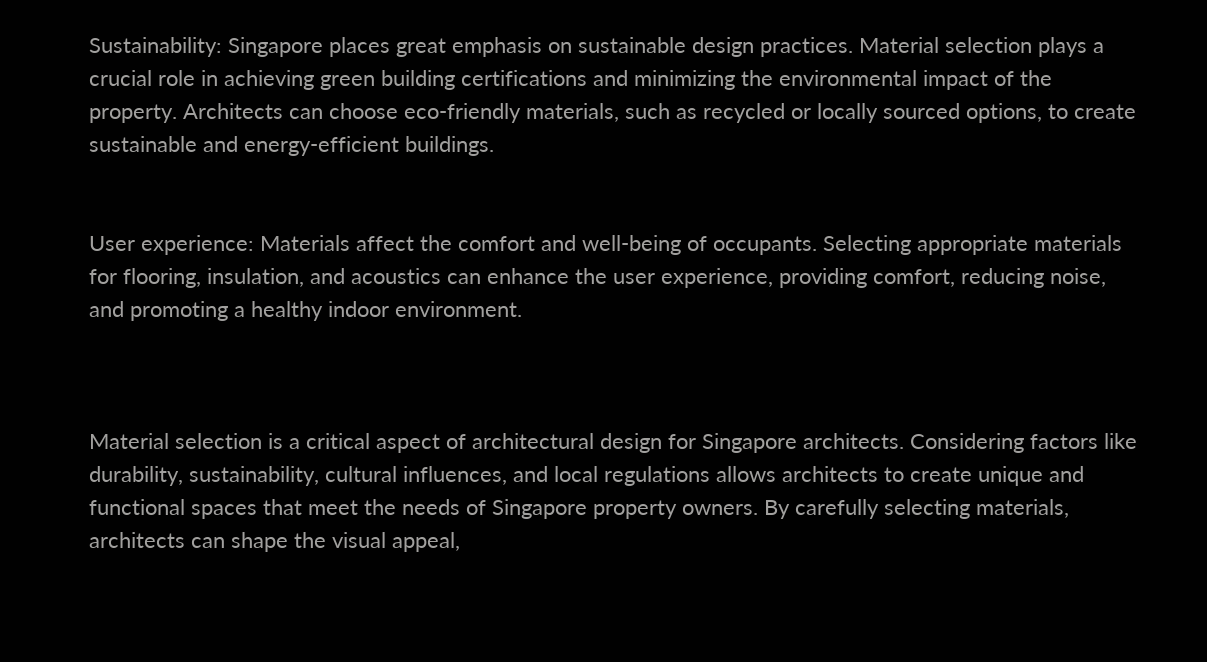Sustainability: Singapore places great emphasis on sustainable design practices. Material selection plays a crucial role in achieving green building certifications and minimizing the environmental impact of the property. Architects can choose eco-friendly materials, such as recycled or locally sourced options, to create sustainable and energy-efficient buildings.


User experience: Materials affect the comfort and well-being of occupants. Selecting appropriate materials for flooring, insulation, and acoustics can enhance the user experience, providing comfort, reducing noise, and promoting a healthy indoor environment.



Material selection is a critical aspect of architectural design for Singapore architects. Considering factors like durability, sustainability, cultural influences, and local regulations allows architects to create unique and functional spaces that meet the needs of Singapore property owners. By carefully selecting materials, architects can shape the visual appeal,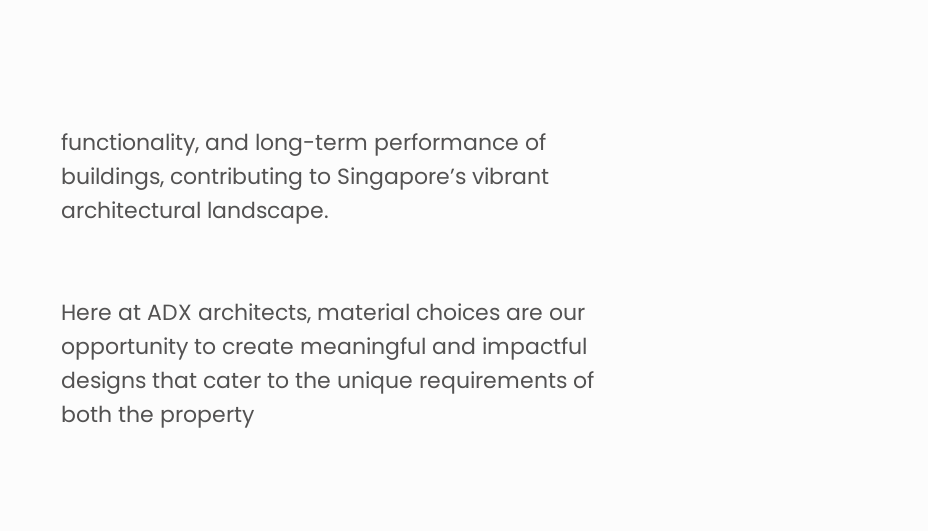functionality, and long-term performance of buildings, contributing to Singapore’s vibrant architectural landscape.


Here at ADX architects, material choices are our opportunity to create meaningful and impactful designs that cater to the unique requirements of both the property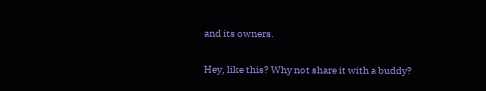and its owners.

Hey, like this? Why not share it with a buddy?